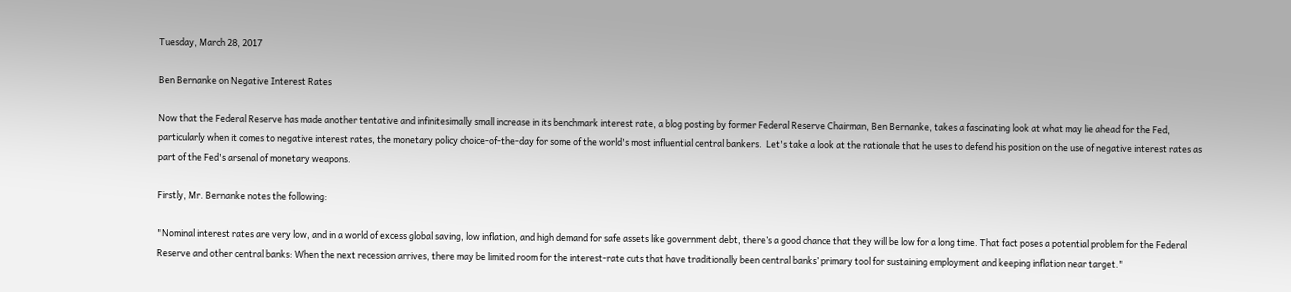Tuesday, March 28, 2017

Ben Bernanke on Negative Interest Rates

Now that the Federal Reserve has made another tentative and infinitesimally small increase in its benchmark interest rate, a blog posting by former Federal Reserve Chairman, Ben Bernanke, takes a fascinating look at what may lie ahead for the Fed, particularly when it comes to negative interest rates, the monetary policy choice-of-the-day for some of the world's most influential central bankers.  Let's take a look at the rationale that he uses to defend his position on the use of negative interest rates as part of the Fed's arsenal of monetary weapons.

Firstly, Mr. Bernanke notes the following:

"Nominal interest rates are very low, and in a world of excess global saving, low inflation, and high demand for safe assets like government debt, there’s a good chance that they will be low for a long time. That fact poses a potential problem for the Federal Reserve and other central banks: When the next recession arrives, there may be limited room for the interest-rate cuts that have traditionally been central banks’ primary tool for sustaining employment and keeping inflation near target."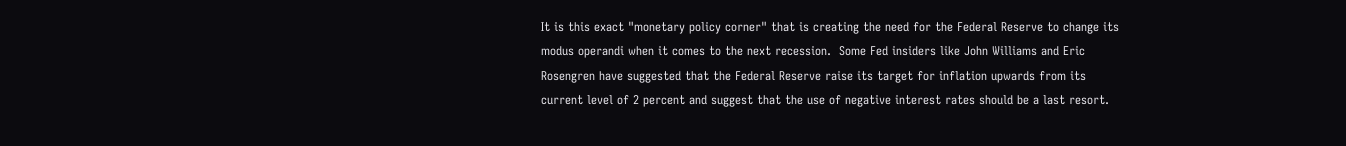It is this exact "monetary policy corner" that is creating the need for the Federal Reserve to change its modus operandi when it comes to the next recession.  Some Fed insiders like John Williams and Eric Rosengren have suggested that the Federal Reserve raise its target for inflation upwards from its current level of 2 percent and suggest that the use of negative interest rates should be a last resort.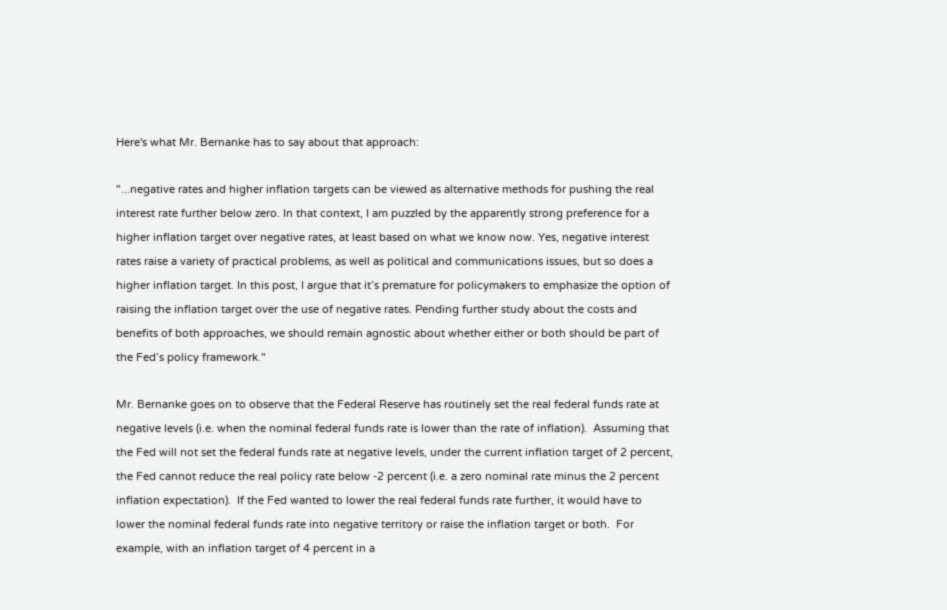Here's what Mr. Bernanke has to say about that approach:

"...negative rates and higher inflation targets can be viewed as alternative methods for pushing the real interest rate further below zero. In that context, I am puzzled by the apparently strong preference for a higher inflation target over negative rates, at least based on what we know now. Yes, negative interest rates raise a variety of practical problems, as well as political and communications issues, but so does a higher inflation target. In this post, I argue that it’s premature for policymakers to emphasize the option of raising the inflation target over the use of negative rates. Pending further study about the costs and benefits of both approaches, we should remain agnostic about whether either or both should be part of the Fed’s policy framework."

Mr. Bernanke goes on to observe that the Federal Reserve has routinely set the real federal funds rate at negative levels (i.e. when the nominal federal funds rate is lower than the rate of inflation).  Assuming that the Fed will not set the federal funds rate at negative levels, under the current inflation target of 2 percent, the Fed cannot reduce the real policy rate below -2 percent (i.e. a zero nominal rate minus the 2 percent inflation expectation).  If the Fed wanted to lower the real federal funds rate further, it would have to lower the nominal federal funds rate into negative territory or raise the inflation target or both.  For example, with an inflation target of 4 percent in a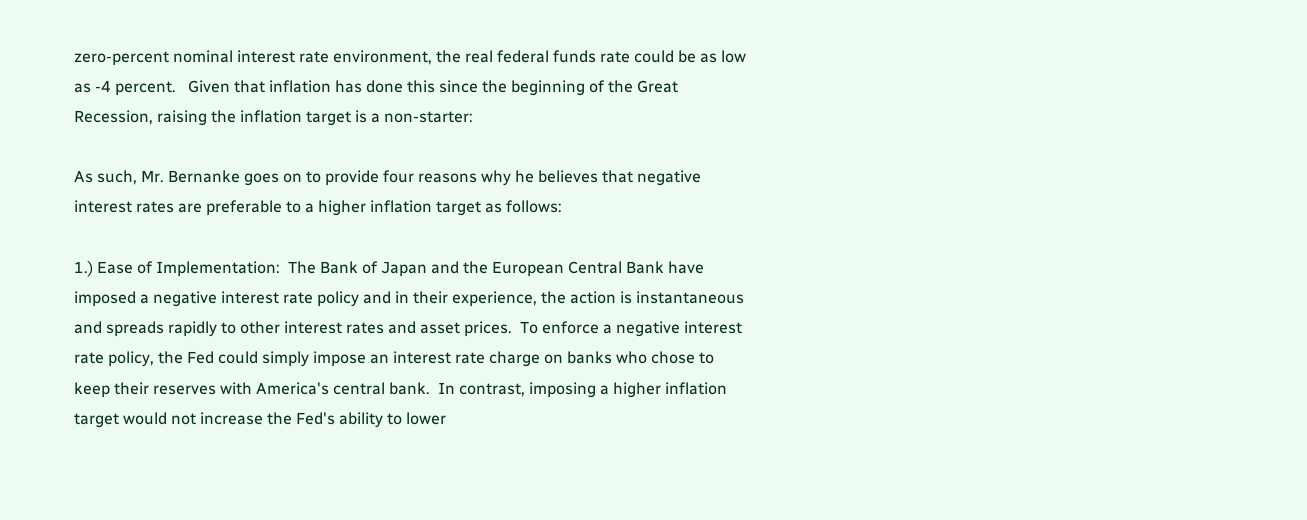zero-percent nominal interest rate environment, the real federal funds rate could be as low as -4 percent.   Given that inflation has done this since the beginning of the Great Recession, raising the inflation target is a non-starter:

As such, Mr. Bernanke goes on to provide four reasons why he believes that negative interest rates are preferable to a higher inflation target as follows:

1.) Ease of Implementation:  The Bank of Japan and the European Central Bank have imposed a negative interest rate policy and in their experience, the action is instantaneous and spreads rapidly to other interest rates and asset prices.  To enforce a negative interest rate policy, the Fed could simply impose an interest rate charge on banks who chose to keep their reserves with America's central bank.  In contrast, imposing a higher inflation target would not increase the Fed's ability to lower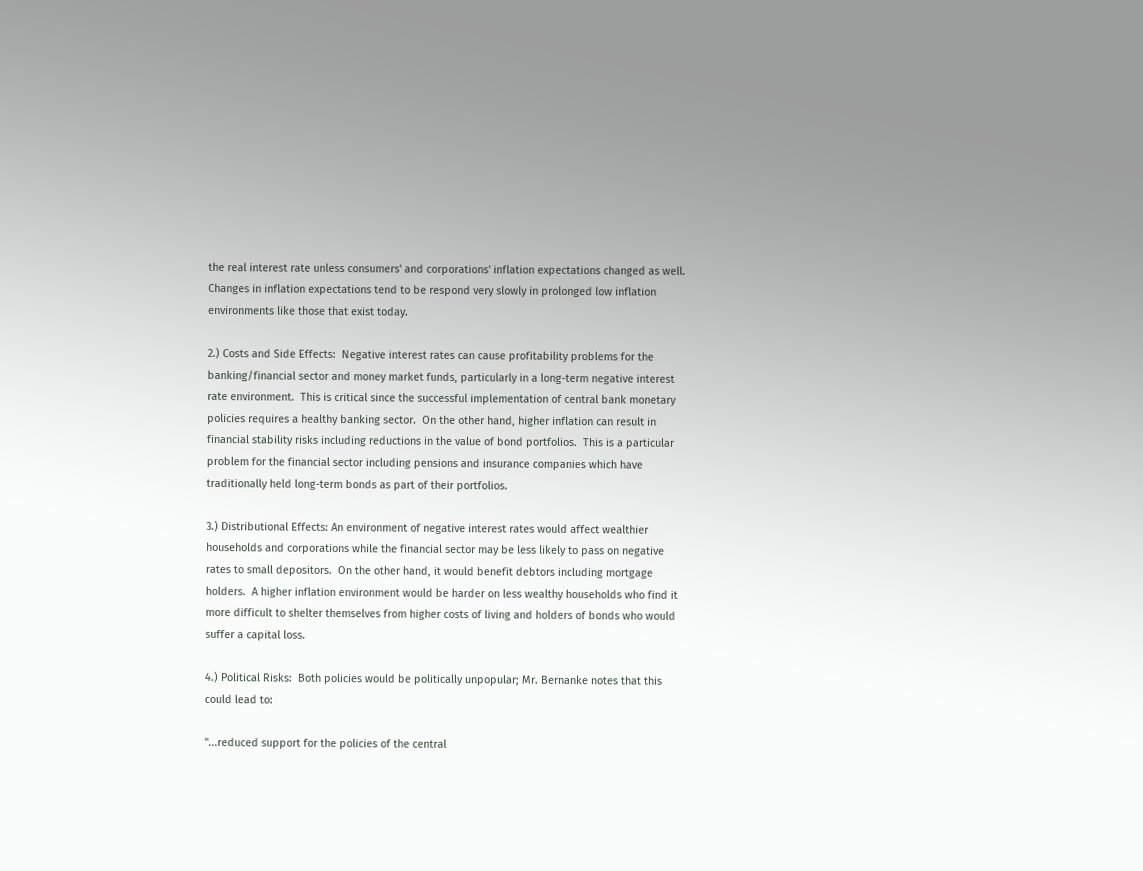the real interest rate unless consumers' and corporations' inflation expectations changed as well.  Changes in inflation expectations tend to be respond very slowly in prolonged low inflation environments like those that exist today.

2.) Costs and Side Effects:  Negative interest rates can cause profitability problems for the banking/financial sector and money market funds, particularly in a long-term negative interest rate environment.  This is critical since the successful implementation of central bank monetary policies requires a healthy banking sector.  On the other hand, higher inflation can result in financial stability risks including reductions in the value of bond portfolios.  This is a particular problem for the financial sector including pensions and insurance companies which have traditionally held long-term bonds as part of their portfolios.

3.) Distributional Effects: An environment of negative interest rates would affect wealthier households and corporations while the financial sector may be less likely to pass on negative rates to small depositors.  On the other hand, it would benefit debtors including mortgage holders.  A higher inflation environment would be harder on less wealthy households who find it more difficult to shelter themselves from higher costs of living and holders of bonds who would suffer a capital loss.

4.) Political Risks:  Both policies would be politically unpopular; Mr. Bernanke notes that this could lead to:

"...reduced support for the policies of the central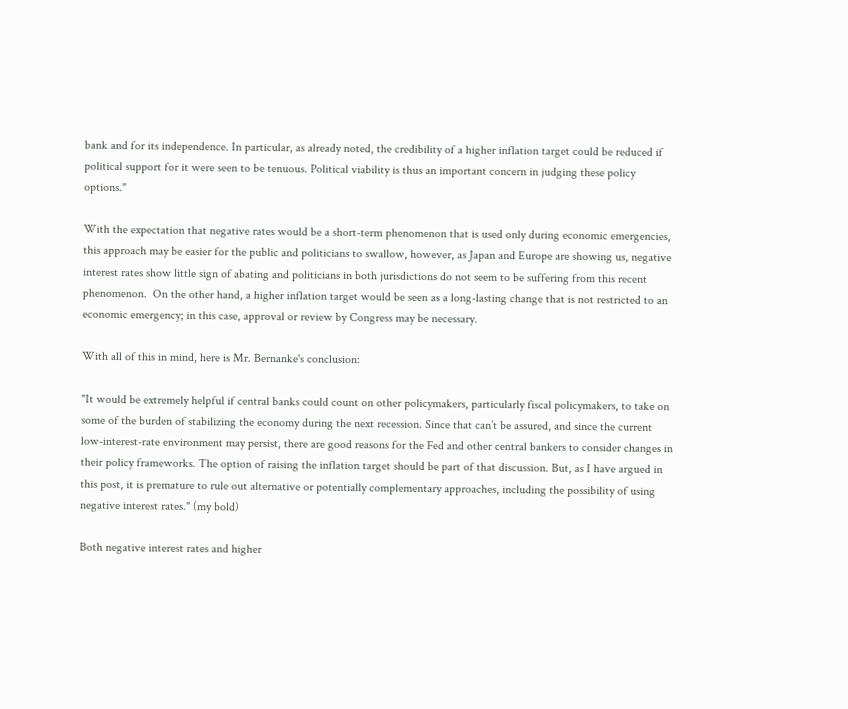bank and for its independence. In particular, as already noted, the credibility of a higher inflation target could be reduced if political support for it were seen to be tenuous. Political viability is thus an important concern in judging these policy options."

With the expectation that negative rates would be a short-term phenomenon that is used only during economic emergencies, this approach may be easier for the public and politicians to swallow, however, as Japan and Europe are showing us, negative interest rates show little sign of abating and politicians in both jurisdictions do not seem to be suffering from this recent phenomenon.  On the other hand, a higher inflation target would be seen as a long-lasting change that is not restricted to an economic emergency; in this case, approval or review by Congress may be necessary.

With all of this in mind, here is Mr. Bernanke's conclusion:

"It would be extremely helpful if central banks could count on other policymakers, particularly fiscal policymakers, to take on some of the burden of stabilizing the economy during the next recession. Since that can’t be assured, and since the current low-interest-rate environment may persist, there are good reasons for the Fed and other central bankers to consider changes in their policy frameworks. The option of raising the inflation target should be part of that discussion. But, as I have argued in this post, it is premature to rule out alternative or potentially complementary approaches, including the possibility of using negative interest rates." (my bold)

Both negative interest rates and higher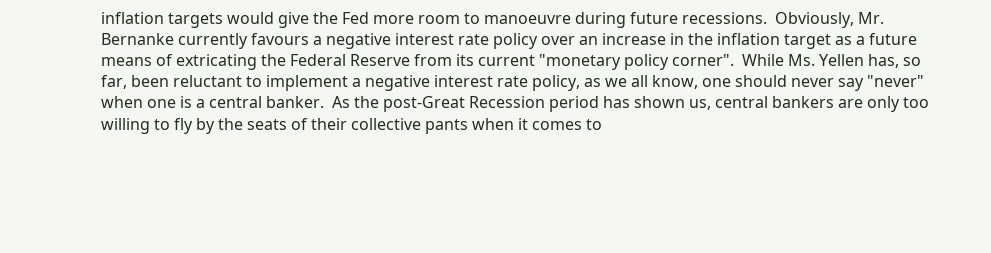inflation targets would give the Fed more room to manoeuvre during future recessions.  Obviously, Mr. Bernanke currently favours a negative interest rate policy over an increase in the inflation target as a future means of extricating the Federal Reserve from its current "monetary policy corner".  While Ms. Yellen has, so far, been reluctant to implement a negative interest rate policy, as we all know, one should never say "never" when one is a central banker.  As the post-Great Recession period has shown us, central bankers are only too willing to fly by the seats of their collective pants when it comes to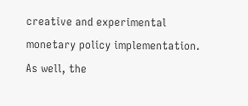creative and experimental monetary policy implementation.  As well, the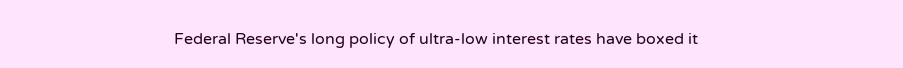Federal Reserve's long policy of ultra-low interest rates have boxed it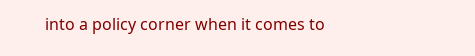into a policy corner when it comes to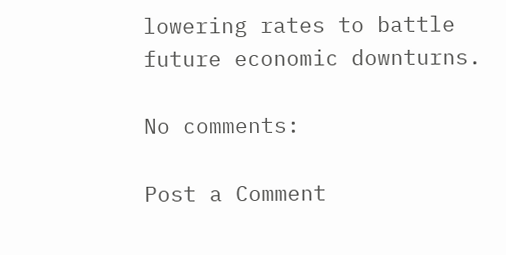lowering rates to battle future economic downturns.

No comments:

Post a Comment